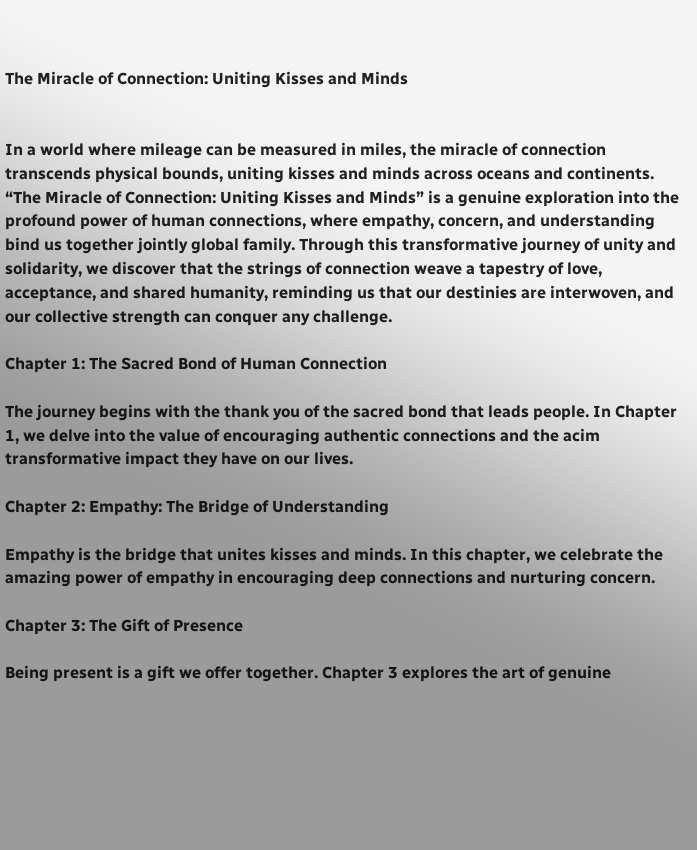The Miracle of Connection: Uniting Kisses and Minds


In a world where mileage can be measured in miles, the miracle of connection transcends physical bounds, uniting kisses and minds across oceans and continents. “The Miracle of Connection: Uniting Kisses and Minds” is a genuine exploration into the profound power of human connections, where empathy, concern, and understanding bind us together jointly global family. Through this transformative journey of unity and solidarity, we discover that the strings of connection weave a tapestry of love, acceptance, and shared humanity, reminding us that our destinies are interwoven, and our collective strength can conquer any challenge.

Chapter 1: The Sacred Bond of Human Connection

The journey begins with the thank you of the sacred bond that leads people. In Chapter 1, we delve into the value of encouraging authentic connections and the acim transformative impact they have on our lives.

Chapter 2: Empathy: The Bridge of Understanding

Empathy is the bridge that unites kisses and minds. In this chapter, we celebrate the amazing power of empathy in encouraging deep connections and nurturing concern.

Chapter 3: The Gift of Presence

Being present is a gift we offer together. Chapter 3 explores the art of genuine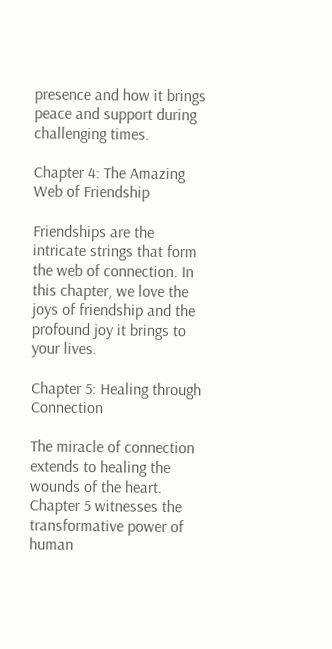presence and how it brings peace and support during challenging times.

Chapter 4: The Amazing Web of Friendship

Friendships are the intricate strings that form the web of connection. In this chapter, we love the joys of friendship and the profound joy it brings to your lives.

Chapter 5: Healing through Connection

The miracle of connection extends to healing the wounds of the heart. Chapter 5 witnesses the transformative power of human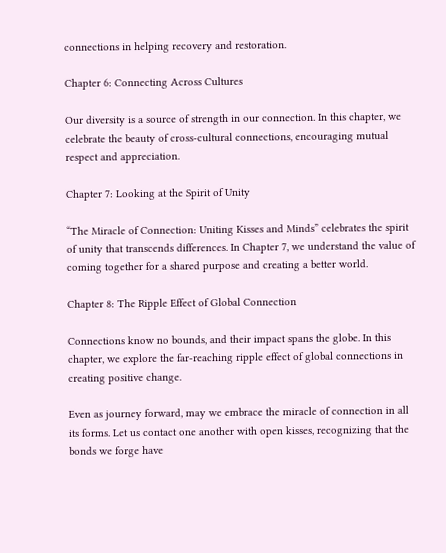connections in helping recovery and restoration.

Chapter 6: Connecting Across Cultures

Our diversity is a source of strength in our connection. In this chapter, we celebrate the beauty of cross-cultural connections, encouraging mutual respect and appreciation.

Chapter 7: Looking at the Spirit of Unity

“The Miracle of Connection: Uniting Kisses and Minds” celebrates the spirit of unity that transcends differences. In Chapter 7, we understand the value of coming together for a shared purpose and creating a better world.

Chapter 8: The Ripple Effect of Global Connection

Connections know no bounds, and their impact spans the globe. In this chapter, we explore the far-reaching ripple effect of global connections in creating positive change.

Even as journey forward, may we embrace the miracle of connection in all its forms. Let us contact one another with open kisses, recognizing that the bonds we forge have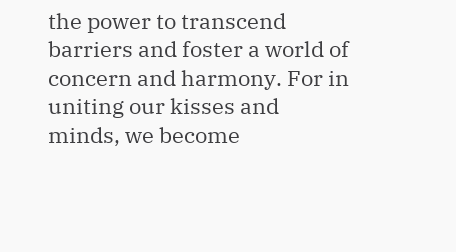the power to transcend barriers and foster a world of concern and harmony. For in uniting our kisses and minds, we become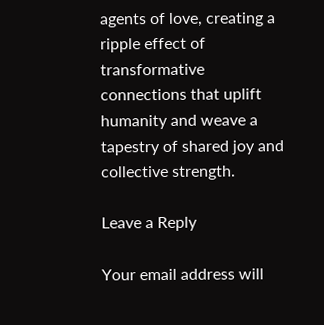agents of love, creating a ripple effect of transformative connections that uplift humanity and weave a tapestry of shared joy and collective strength.

Leave a Reply

Your email address will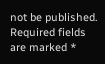not be published. Required fields are marked *